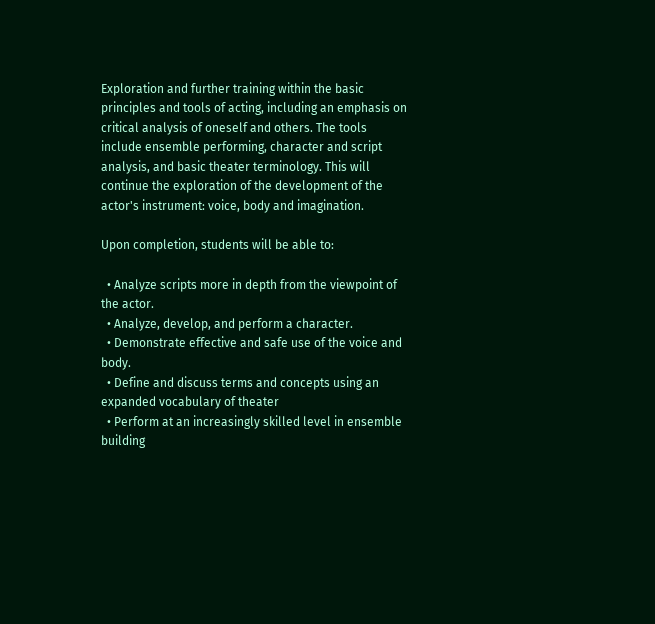Exploration and further training within the basic principles and tools of acting, including an emphasis on critical analysis of oneself and others. The tools include ensemble performing, character and script analysis, and basic theater terminology. This will continue the exploration of the development of the actor's instrument: voice, body and imagination.

Upon completion, students will be able to:

  • Analyze scripts more in depth from the viewpoint of the actor.
  • Analyze, develop, and perform a character.
  • Demonstrate effective and safe use of the voice and body.
  • Define and discuss terms and concepts using an expanded vocabulary of theater
  • Perform at an increasingly skilled level in ensemble building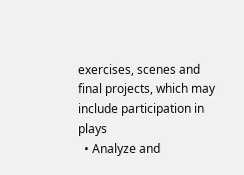exercises, scenes and final projects, which may include participation in plays
  • Analyze and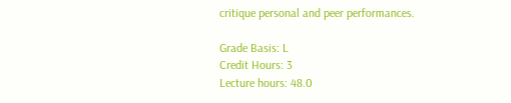critique personal and peer performances.

Grade Basis: L
Credit Hours: 3
Lecture hours: 48.0